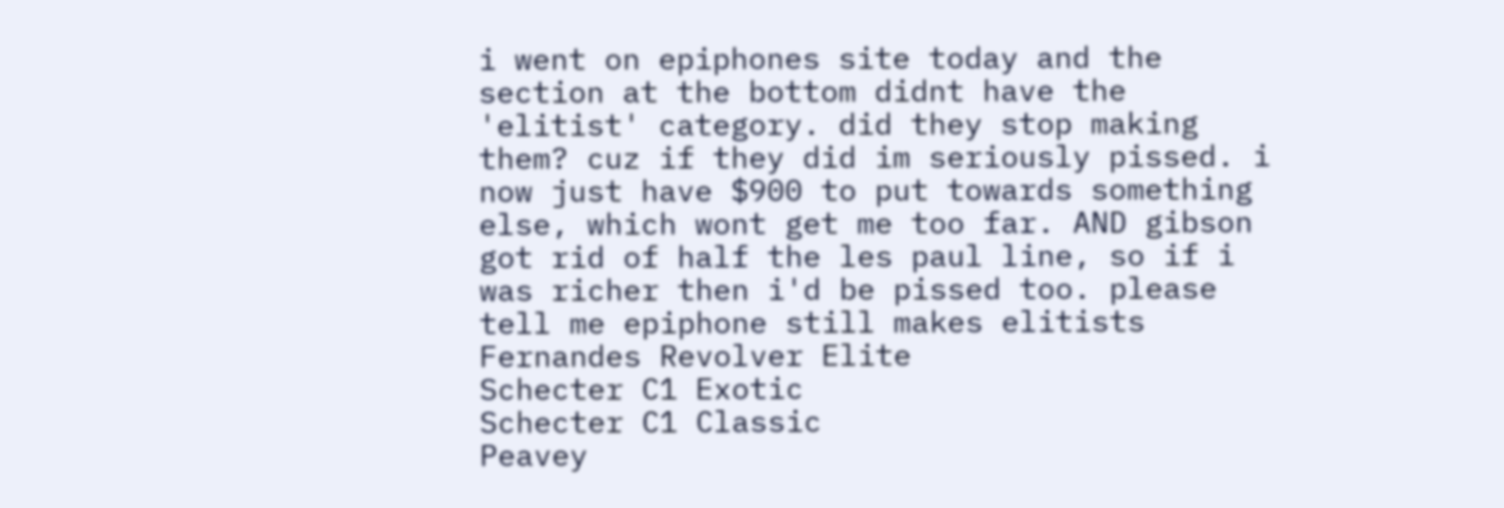i went on epiphones site today and the section at the bottom didnt have the 'elitist' category. did they stop making them? cuz if they did im seriously pissed. i now just have $900 to put towards something else, which wont get me too far. AND gibson got rid of half the les paul line, so if i was richer then i'd be pissed too. please tell me epiphone still makes elitists
Fernandes Revolver Elite
Schecter C1 Exotic
Schecter C1 Classic
Peavey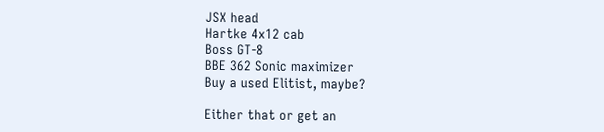JSX head
Hartke 4x12 cab
Boss GT-8
BBE 362 Sonic maximizer
Buy a used Elitist, maybe?

Either that or get an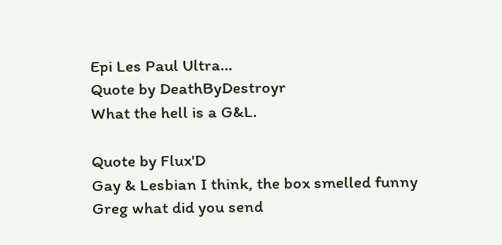Epi Les Paul Ultra...
Quote by DeathByDestroyr
What the hell is a G&L.

Quote by Flux'D
Gay & Lesbian I think, the box smelled funny
Greg what did you send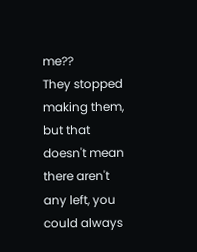me??
They stopped making them, but that doesn't mean there aren't any left, you could always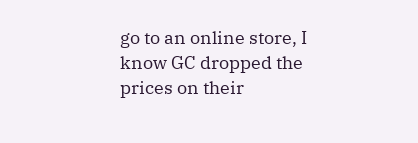go to an online store, I know GC dropped the prices on their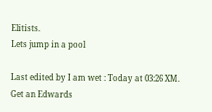Elitists.
Lets jump in a pool

Last edited by I am wet : Today at 03:26 XM.
Get an Edwards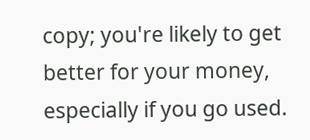copy; you're likely to get better for your money, especially if you go used.